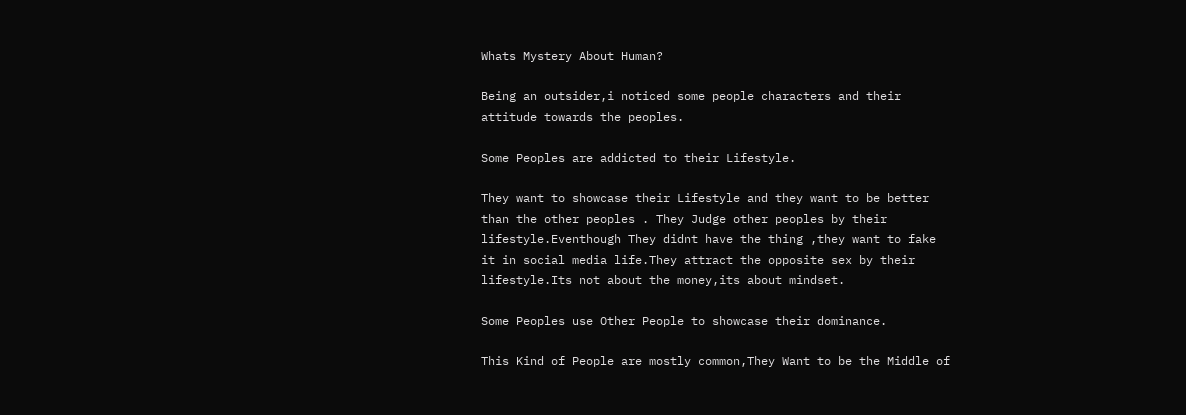Whats Mystery About Human?

Being an outsider,i noticed some people characters and their attitude towards the peoples.

Some Peoples are addicted to their Lifestyle.

They want to showcase their Lifestyle and they want to be better than the other peoples . They Judge other peoples by their lifestyle.Eventhough They didnt have the thing ,they want to fake it in social media life.They attract the opposite sex by their lifestyle.Its not about the money,its about mindset.

Some Peoples use Other People to showcase their dominance.

This Kind of People are mostly common,They Want to be the Middle of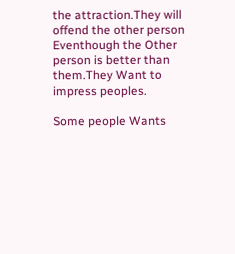the attraction.They will offend the other person Eventhough the Other person is better than them.They Want to impress peoples.

Some people Wants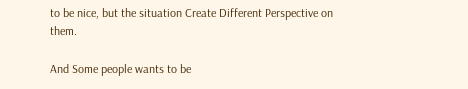to be nice, but the situation Create Different Perspective on them.

And Some people wants to be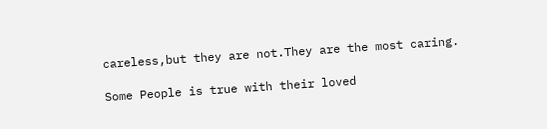careless,but they are not.They are the most caring.

Some People is true with their loved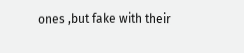ones ,but fake with their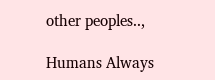other peoples..,

Humans Always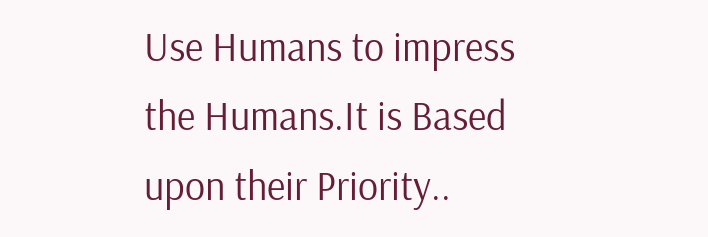Use Humans to impress the Humans.It is Based upon their Priority..